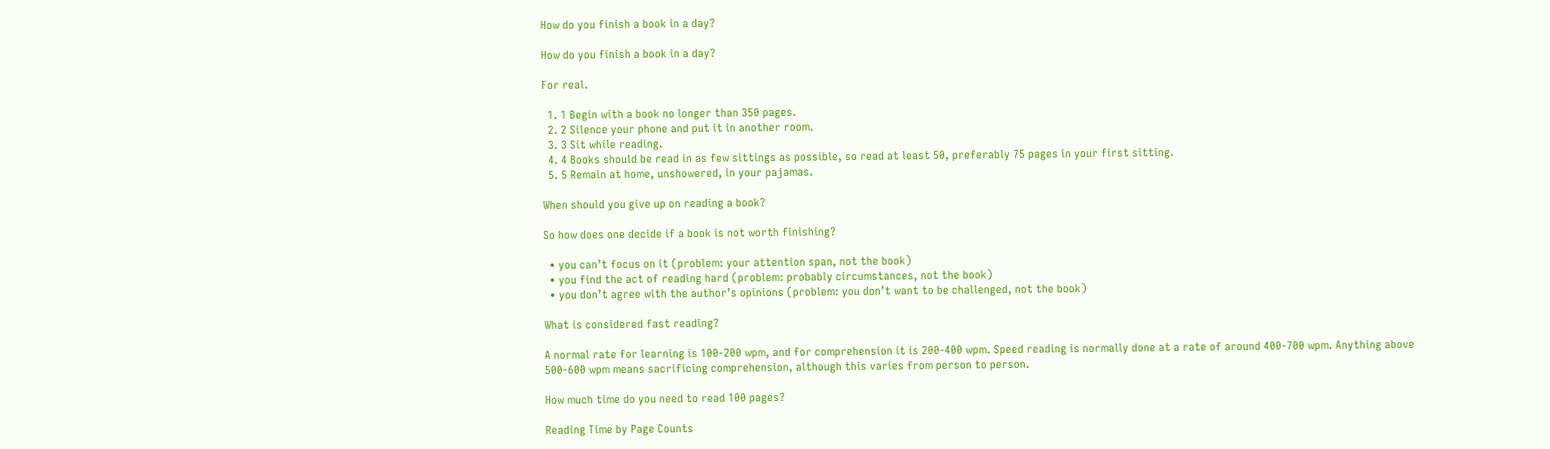How do you finish a book in a day?

How do you finish a book in a day?

For real.

  1. 1 Begin with a book no longer than 350 pages.
  2. 2 Silence your phone and put it in another room.
  3. 3 Sit while reading.
  4. 4 Books should be read in as few sittings as possible, so read at least 50, preferably 75 pages in your first sitting.
  5. 5 Remain at home, unshowered, in your pajamas.

When should you give up on reading a book?

So how does one decide if a book is not worth finishing?

  • you can’t focus on it (problem: your attention span, not the book)
  • you find the act of reading hard (problem: probably circumstances, not the book)
  • you don’t agree with the author’s opinions (problem: you don’t want to be challenged, not the book)

What is considered fast reading?

A normal rate for learning is 100-200 wpm, and for comprehension it is 200-400 wpm. Speed reading is normally done at a rate of around 400-700 wpm. Anything above 500-600 wpm means sacrificing comprehension, although this varies from person to person.

How much time do you need to read 100 pages?

Reading Time by Page Counts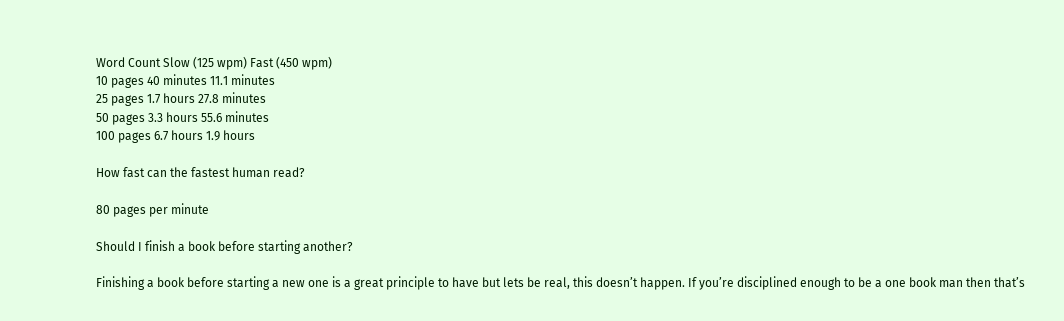Word Count Slow (125 wpm) Fast (450 wpm)
10 pages 40 minutes 11.1 minutes
25 pages 1.7 hours 27.8 minutes
50 pages 3.3 hours 55.6 minutes
100 pages 6.7 hours 1.9 hours

How fast can the fastest human read?

80 pages per minute

Should I finish a book before starting another?

Finishing a book before starting a new one is a great principle to have but lets be real, this doesn’t happen. If you’re disciplined enough to be a one book man then that’s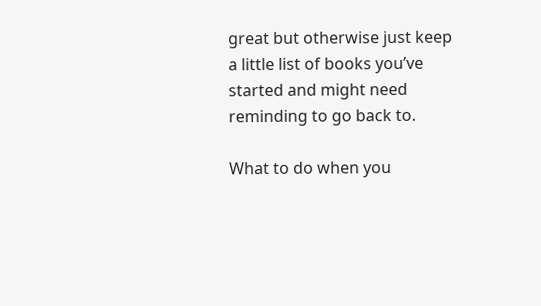great but otherwise just keep a little list of books you’ve started and might need reminding to go back to.

What to do when you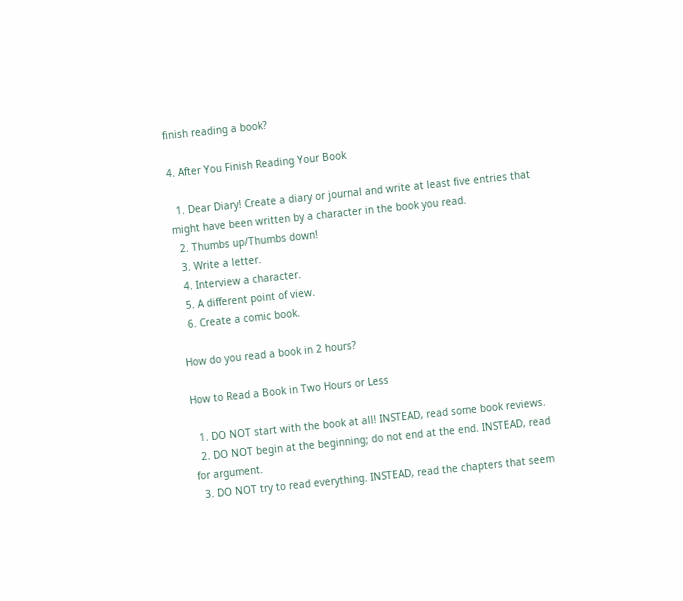finish reading a book?

4. After You Finish Reading Your Book

  1. Dear Diary! Create a diary or journal and write at least five entries that might have been written by a character in the book you read.
  2. Thumbs up/Thumbs down!
  3. Write a letter.
  4. Interview a character.
  5. A different point of view.
  6. Create a comic book.

How do you read a book in 2 hours?

How to Read a Book in Two Hours or Less

  1. DO NOT start with the book at all! INSTEAD, read some book reviews.
  2. DO NOT begin at the beginning; do not end at the end. INSTEAD, read for argument.
  3. DO NOT try to read everything. INSTEAD, read the chapters that seem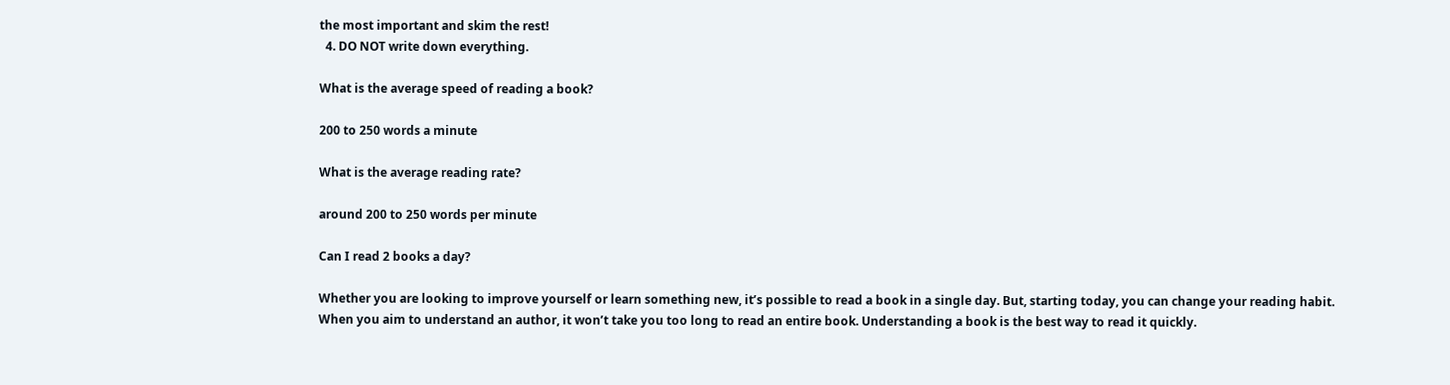the most important and skim the rest!
  4. DO NOT write down everything.

What is the average speed of reading a book?

200 to 250 words a minute

What is the average reading rate?

around 200 to 250 words per minute

Can I read 2 books a day?

Whether you are looking to improve yourself or learn something new, it’s possible to read a book in a single day. But, starting today, you can change your reading habit. When you aim to understand an author, it won’t take you too long to read an entire book. Understanding a book is the best way to read it quickly.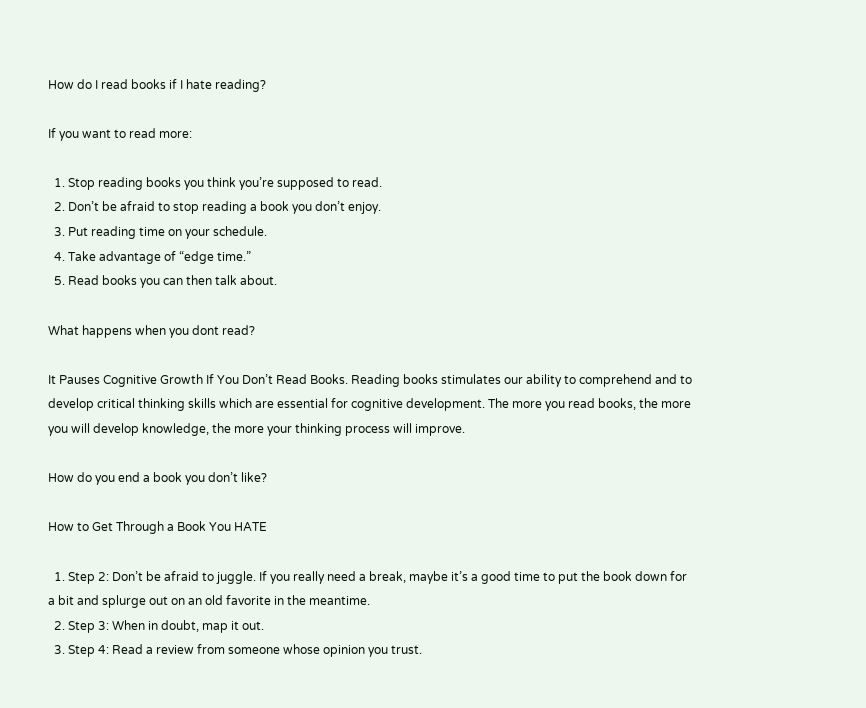How do I read books if I hate reading?

If you want to read more:

  1. Stop reading books you think you’re supposed to read.
  2. Don’t be afraid to stop reading a book you don’t enjoy.
  3. Put reading time on your schedule.
  4. Take advantage of “edge time.”
  5. Read books you can then talk about.

What happens when you dont read?

It Pauses Cognitive Growth If You Don’t Read Books. Reading books stimulates our ability to comprehend and to develop critical thinking skills which are essential for cognitive development. The more you read books, the more you will develop knowledge, the more your thinking process will improve.

How do you end a book you don’t like?

How to Get Through a Book You HATE

  1. Step 2: Don’t be afraid to juggle. If you really need a break, maybe it’s a good time to put the book down for a bit and splurge out on an old favorite in the meantime.
  2. Step 3: When in doubt, map it out.
  3. Step 4: Read a review from someone whose opinion you trust.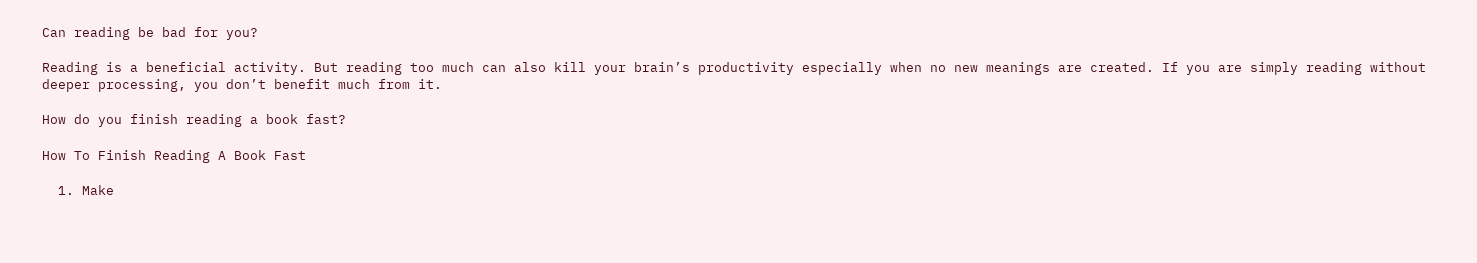Can reading be bad for you?

Reading is a beneficial activity. But reading too much can also kill your brain’s productivity especially when no new meanings are created. If you are simply reading without deeper processing, you don’t benefit much from it.

How do you finish reading a book fast?

How To Finish Reading A Book Fast

  1. Make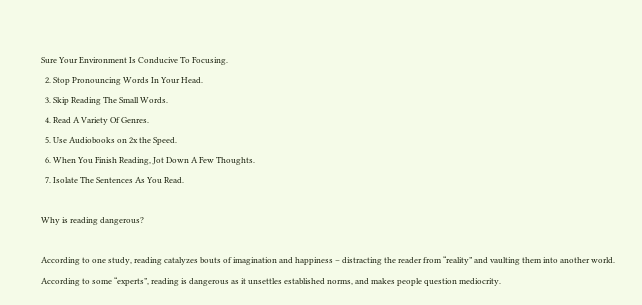Sure Your Environment Is Conducive To Focusing.
  2. Stop Pronouncing Words In Your Head.
  3. Skip Reading The Small Words.
  4. Read A Variety Of Genres.
  5. Use Audiobooks on 2x the Speed.
  6. When You Finish Reading, Jot Down A Few Thoughts.
  7. Isolate The Sentences As You Read.

Why is reading dangerous?

According to one study, reading catalyzes bouts of imagination and happiness – distracting the reader from “reality” and vaulting them into another world. According to some “experts”, reading is dangerous as it unsettles established norms, and makes people question mediocrity.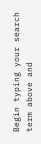Begin typing your search term above and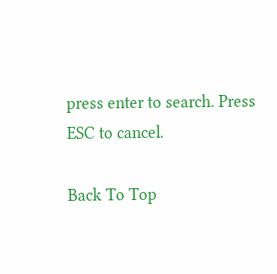press enter to search. Press ESC to cancel.

Back To Top